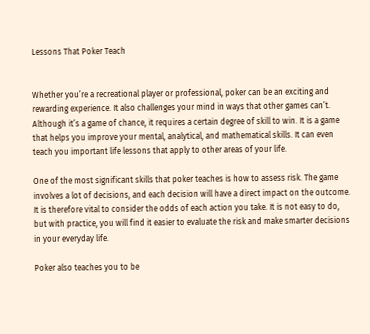Lessons That Poker Teach


Whether you’re a recreational player or professional, poker can be an exciting and rewarding experience. It also challenges your mind in ways that other games can’t. Although it’s a game of chance, it requires a certain degree of skill to win. It is a game that helps you improve your mental, analytical, and mathematical skills. It can even teach you important life lessons that apply to other areas of your life.

One of the most significant skills that poker teaches is how to assess risk. The game involves a lot of decisions, and each decision will have a direct impact on the outcome. It is therefore vital to consider the odds of each action you take. It is not easy to do, but with practice, you will find it easier to evaluate the risk and make smarter decisions in your everyday life.

Poker also teaches you to be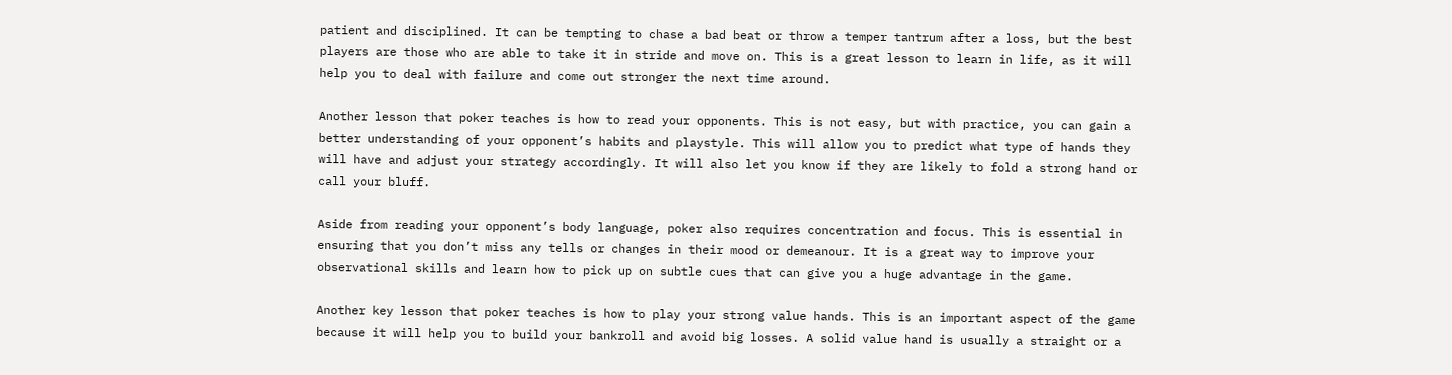patient and disciplined. It can be tempting to chase a bad beat or throw a temper tantrum after a loss, but the best players are those who are able to take it in stride and move on. This is a great lesson to learn in life, as it will help you to deal with failure and come out stronger the next time around.

Another lesson that poker teaches is how to read your opponents. This is not easy, but with practice, you can gain a better understanding of your opponent’s habits and playstyle. This will allow you to predict what type of hands they will have and adjust your strategy accordingly. It will also let you know if they are likely to fold a strong hand or call your bluff.

Aside from reading your opponent’s body language, poker also requires concentration and focus. This is essential in ensuring that you don’t miss any tells or changes in their mood or demeanour. It is a great way to improve your observational skills and learn how to pick up on subtle cues that can give you a huge advantage in the game.

Another key lesson that poker teaches is how to play your strong value hands. This is an important aspect of the game because it will help you to build your bankroll and avoid big losses. A solid value hand is usually a straight or a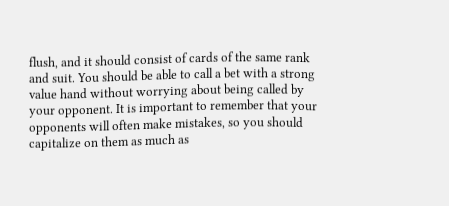flush, and it should consist of cards of the same rank and suit. You should be able to call a bet with a strong value hand without worrying about being called by your opponent. It is important to remember that your opponents will often make mistakes, so you should capitalize on them as much as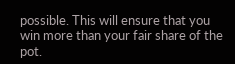possible. This will ensure that you win more than your fair share of the pot.